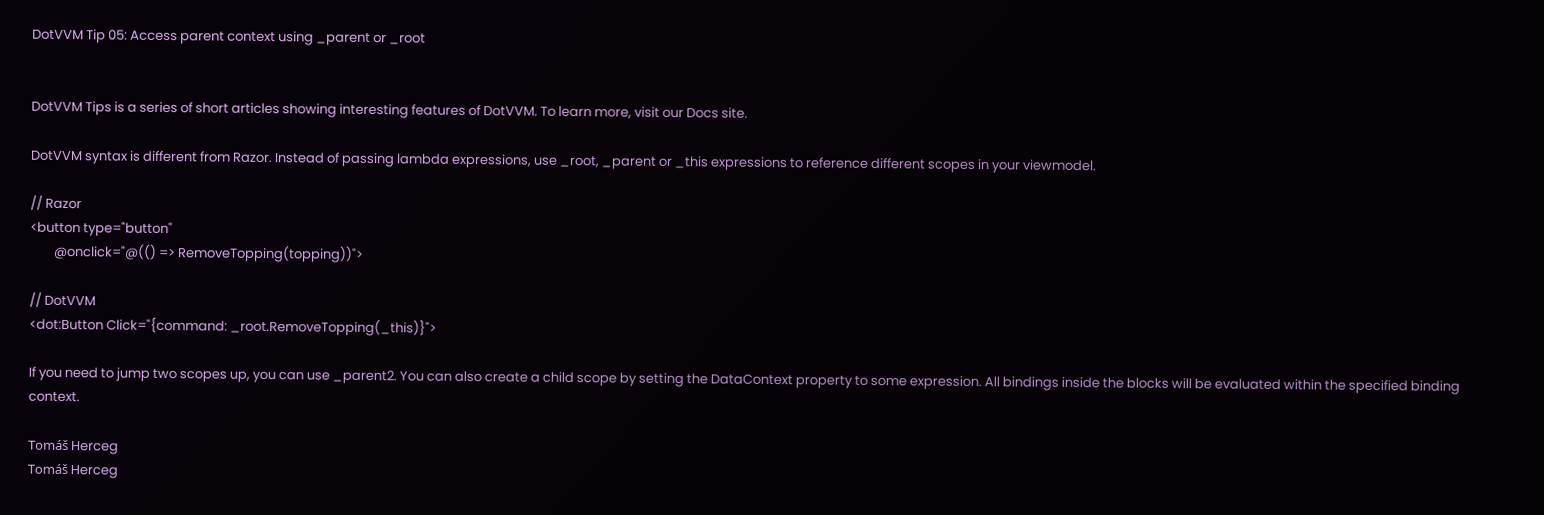DotVVM Tip 05: Access parent context using _parent or _root


DotVVM Tips is a series of short articles showing interesting features of DotVVM. To learn more, visit our Docs site.

DotVVM syntax is different from Razor. Instead of passing lambda expressions, use _root, _parent or _this expressions to reference different scopes in your viewmodel.

// Razor
<button type="button"
        @onclick="@(() => RemoveTopping(topping))">

// DotVVM
<dot:Button Click="{command: _root.RemoveTopping(_this)}">

If you need to jump two scopes up, you can use _parent2. You can also create a child scope by setting the DataContext property to some expression. All bindings inside the blocks will be evaluated within the specified binding context.

Tomáš Herceg
Tomáš Herceg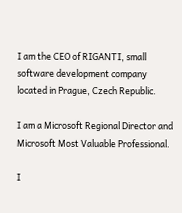I am the CEO of RIGANTI, small software development company located in Prague, Czech Republic.

I am a Microsoft Regional Director and Microsoft Most Valuable Professional.

I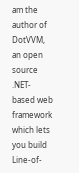am the author of DotVVM, an open source .NET-based web framework which lets you build Line-of-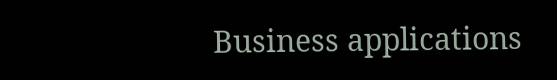Business applications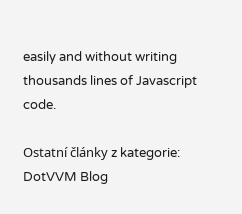easily and without writing thousands lines of Javascript code.

Ostatní články z kategorie: DotVVM Blog